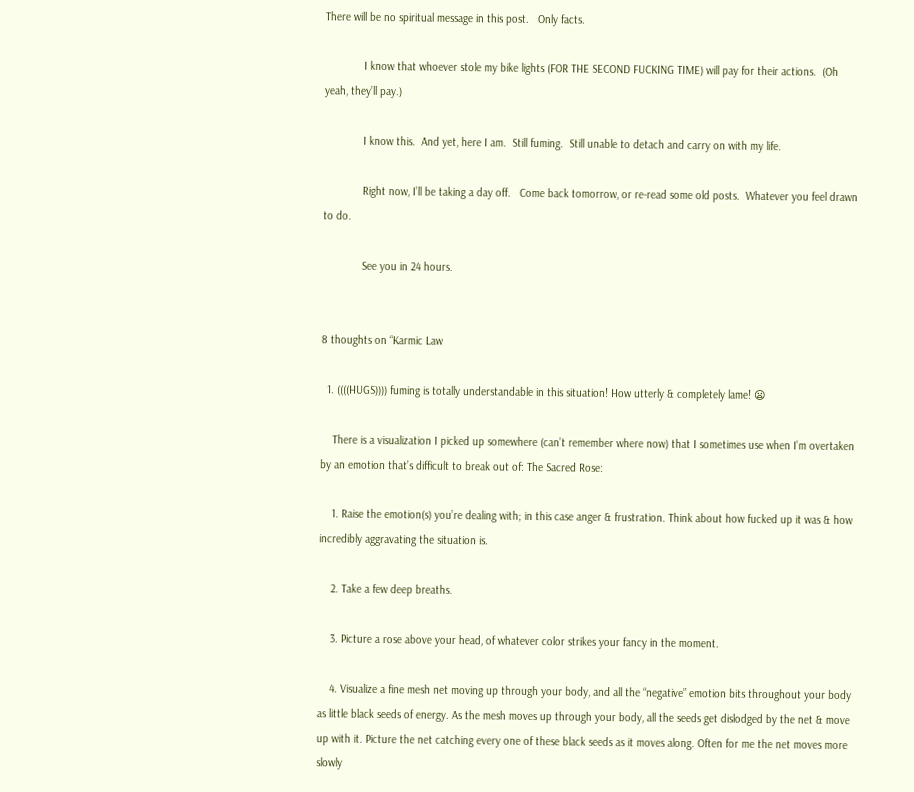There will be no spiritual message in this post.   Only facts.

             I know that whoever stole my bike lights (FOR THE SECOND FUCKING TIME) will pay for their actions.  (Oh yeah, they’ll pay.)

             I know this.  And yet, here I am.  Still fuming.  Still unable to detach and carry on with my life.

             Right now, I’ll be taking a day off.   Come back tomorrow, or re-read some old posts.  Whatever you feel drawn to do.

             See you in 24 hours.


8 thoughts on “Karmic Law

  1. ((((HUGS)))) fuming is totally understandable in this situation! How utterly & completely lame! 😦

    There is a visualization I picked up somewhere (can’t remember where now) that I sometimes use when I’m overtaken by an emotion that’s difficult to break out of: The Sacred Rose:

    1. Raise the emotion(s) you’re dealing with; in this case anger & frustration. Think about how fucked up it was & how incredibly aggravating the situation is.

    2. Take a few deep breaths.

    3. Picture a rose above your head, of whatever color strikes your fancy in the moment.

    4. Visualize a fine mesh net moving up through your body, and all the “negative” emotion bits throughout your body as little black seeds of energy. As the mesh moves up through your body, all the seeds get dislodged by the net & move up with it. Picture the net catching every one of these black seeds as it moves along. Often for me the net moves more slowly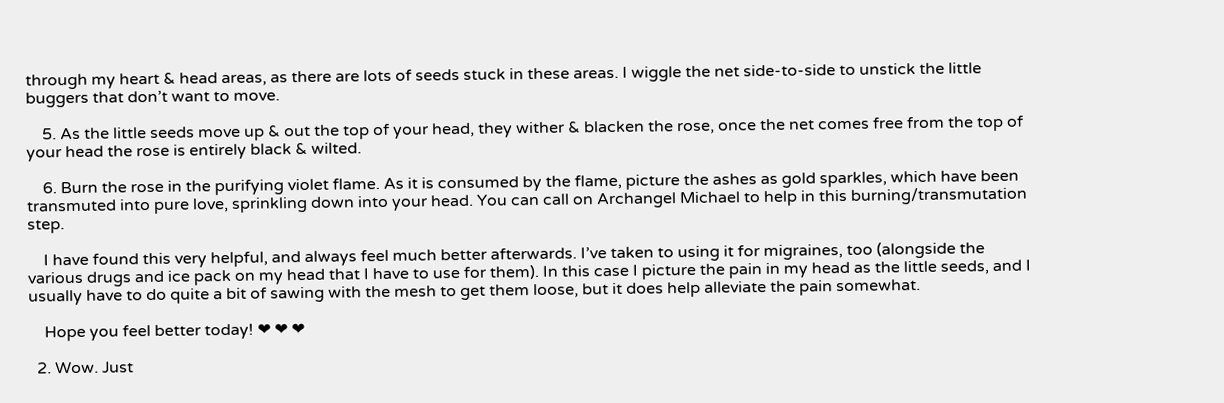through my heart & head areas, as there are lots of seeds stuck in these areas. I wiggle the net side-to-side to unstick the little buggers that don’t want to move.

    5. As the little seeds move up & out the top of your head, they wither & blacken the rose, once the net comes free from the top of your head the rose is entirely black & wilted.

    6. Burn the rose in the purifying violet flame. As it is consumed by the flame, picture the ashes as gold sparkles, which have been transmuted into pure love, sprinkling down into your head. You can call on Archangel Michael to help in this burning/transmutation step.

    I have found this very helpful, and always feel much better afterwards. I’ve taken to using it for migraines, too (alongside the various drugs and ice pack on my head that I have to use for them). In this case I picture the pain in my head as the little seeds, and I usually have to do quite a bit of sawing with the mesh to get them loose, but it does help alleviate the pain somewhat.

    Hope you feel better today! ❤ ❤ ❤

  2. Wow. Just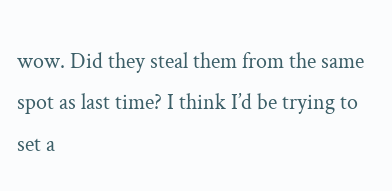wow. Did they steal them from the same spot as last time? I think I’d be trying to set a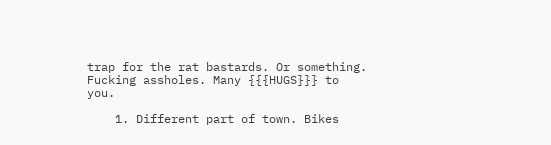trap for the rat bastards. Or something. Fucking assholes. Many {{{HUGS}}} to you.

    1. Different part of town. Bikes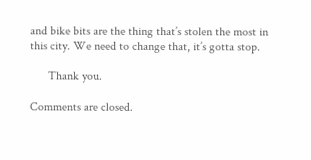and bike bits are the thing that’s stolen the most in this city. We need to change that, it’s gotta stop.

      Thank you.

Comments are closed.